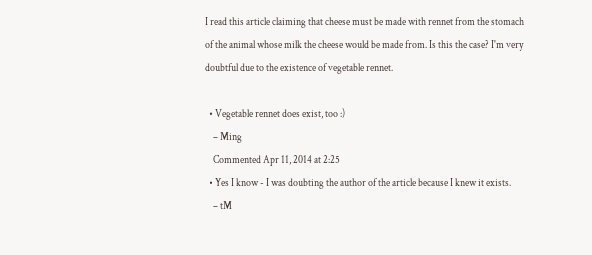I read this article claiming that cheese must be made with rennet from the stomach of the animal whose milk the cheese would be made from. Is this the case? I'm very doubtful due to the existence of vegetable rennet.

  • Vegetable rennet does exist, too :)
    – Ming
    Commented Apr 11, 2014 at 2:25
  • Yes I know - I was doubting the author of the article because I knew it exists.
    – tM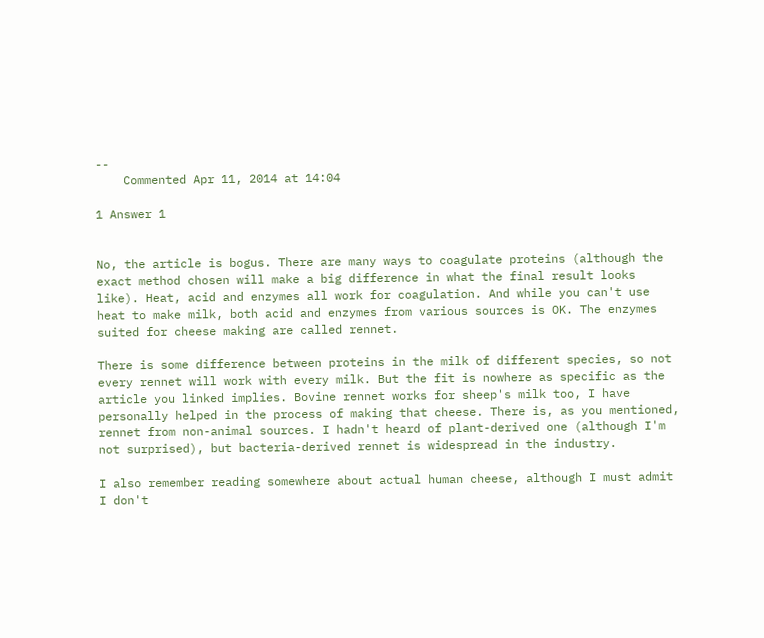--
    Commented Apr 11, 2014 at 14:04

1 Answer 1


No, the article is bogus. There are many ways to coagulate proteins (although the exact method chosen will make a big difference in what the final result looks like). Heat, acid and enzymes all work for coagulation. And while you can't use heat to make milk, both acid and enzymes from various sources is OK. The enzymes suited for cheese making are called rennet.

There is some difference between proteins in the milk of different species, so not every rennet will work with every milk. But the fit is nowhere as specific as the article you linked implies. Bovine rennet works for sheep's milk too, I have personally helped in the process of making that cheese. There is, as you mentioned, rennet from non-animal sources. I hadn't heard of plant-derived one (although I'm not surprised), but bacteria-derived rennet is widespread in the industry.

I also remember reading somewhere about actual human cheese, although I must admit I don't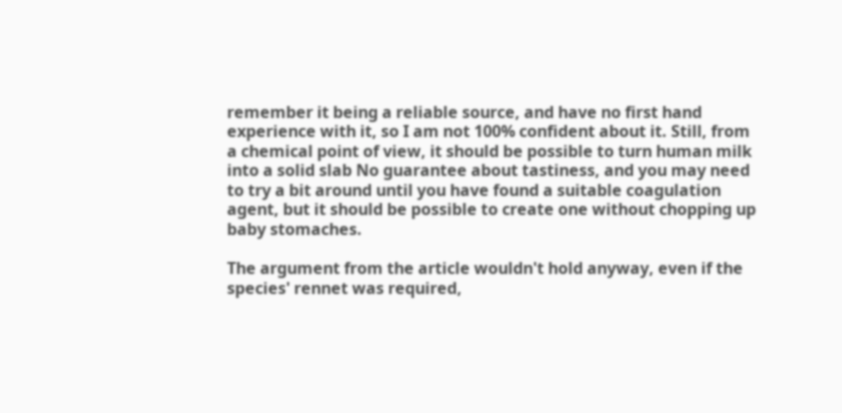remember it being a reliable source, and have no first hand experience with it, so I am not 100% confident about it. Still, from a chemical point of view, it should be possible to turn human milk into a solid slab No guarantee about tastiness, and you may need to try a bit around until you have found a suitable coagulation agent, but it should be possible to create one without chopping up baby stomaches.

The argument from the article wouldn't hold anyway, even if the species' rennet was required,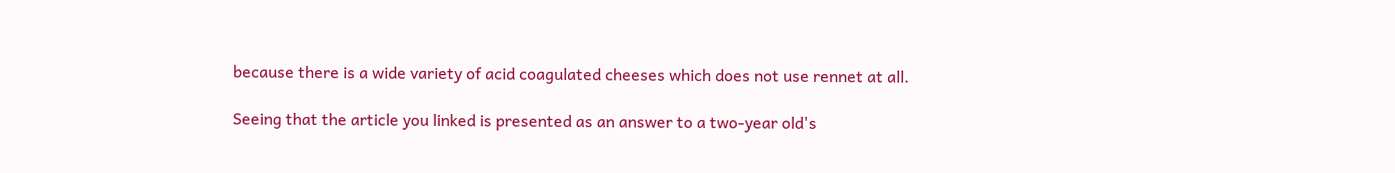because there is a wide variety of acid coagulated cheeses which does not use rennet at all.

Seeing that the article you linked is presented as an answer to a two-year old's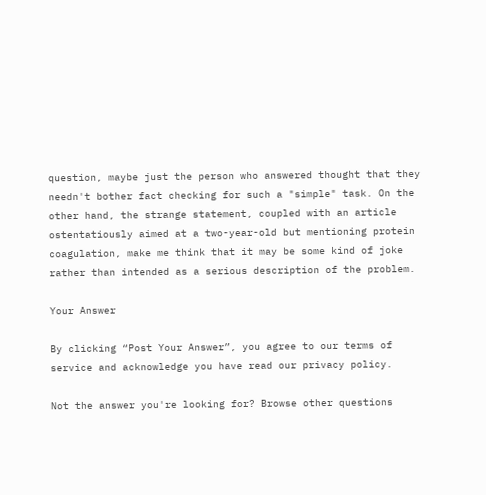question, maybe just the person who answered thought that they needn't bother fact checking for such a "simple" task. On the other hand, the strange statement, coupled with an article ostentatiously aimed at a two-year-old but mentioning protein coagulation, make me think that it may be some kind of joke rather than intended as a serious description of the problem.

Your Answer

By clicking “Post Your Answer”, you agree to our terms of service and acknowledge you have read our privacy policy.

Not the answer you're looking for? Browse other questions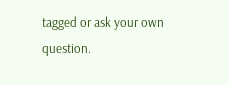tagged or ask your own question.